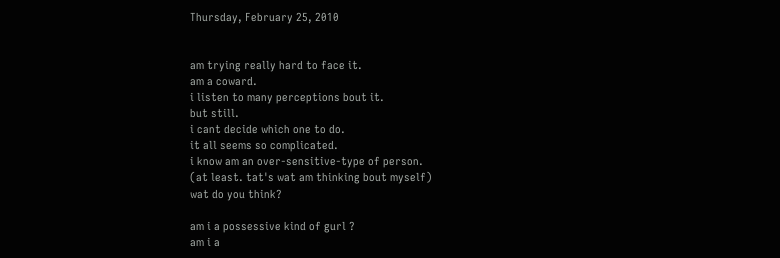Thursday, February 25, 2010


am trying really hard to face it.
am a coward.
i listen to many perceptions bout it.
but still.
i cant decide which one to do.
it all seems so complicated.
i know am an over-sensitive-type of person.
(at least. tat's wat am thinking bout myself)
wat do you think?

am i a possessive kind of gurl ?
am i a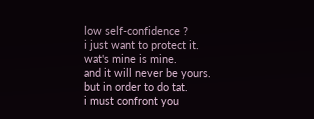low self-confidence ?
i just want to protect it.
wat's mine is mine.
and it will never be yours.
but in order to do tat.
i must confront you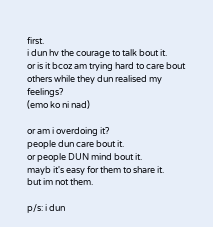first.
i dun hv the courage to talk bout it.
or is it bcoz am trying hard to care bout others while they dun realised my feelings?
(emo ko ni nad)

or am i overdoing it?
people dun care bout it.
or people DUN mind bout it.
mayb it's easy for them to share it.
but im not them.

p/s: i dun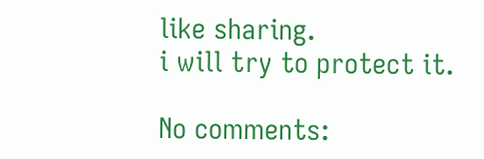like sharing.
i will try to protect it.

No comments: